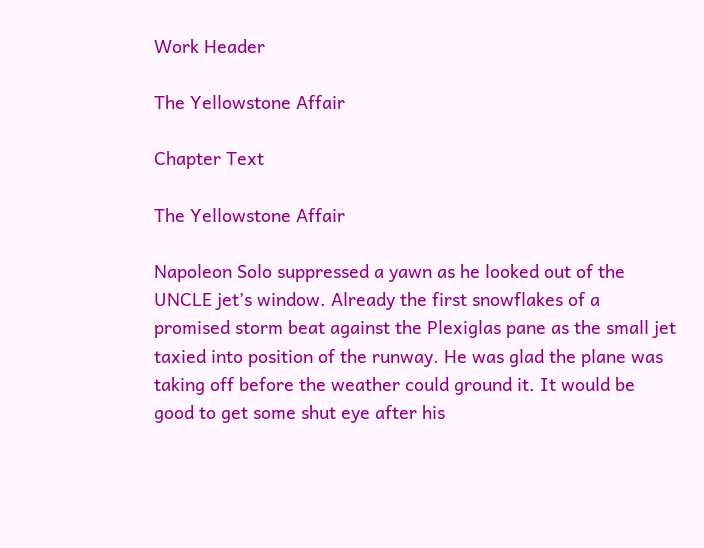Work Header

The Yellowstone Affair

Chapter Text

The Yellowstone Affair

Napoleon Solo suppressed a yawn as he looked out of the UNCLE jet’s window. Already the first snowflakes of a promised storm beat against the Plexiglas pane as the small jet taxied into position of the runway. He was glad the plane was taking off before the weather could ground it. It would be good to get some shut eye after his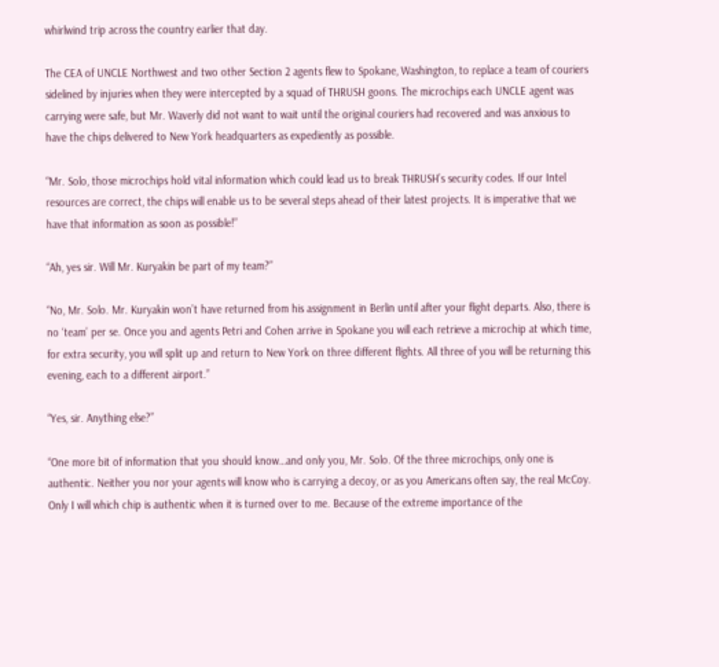whirlwind trip across the country earlier that day.

The CEA of UNCLE Northwest and two other Section 2 agents flew to Spokane, Washington, to replace a team of couriers sidelined by injuries when they were intercepted by a squad of THRUSH goons. The microchips each UNCLE agent was carrying were safe, but Mr. Waverly did not want to wait until the original couriers had recovered and was anxious to have the chips delivered to New York headquarters as expediently as possible.

“Mr. Solo, those microchips hold vital information which could lead us to break THRUSH’s security codes. If our Intel resources are correct, the chips will enable us to be several steps ahead of their latest projects. It is imperative that we have that information as soon as possible!”

“Ah, yes sir. Will Mr. Kuryakin be part of my team?”

“No, Mr. Solo. Mr. Kuryakin won’t have returned from his assignment in Berlin until after your flight departs. Also, there is no ‘team’ per se. Once you and agents Petri and Cohen arrive in Spokane you will each retrieve a microchip at which time, for extra security, you will split up and return to New York on three different flights. All three of you will be returning this evening, each to a different airport.”

“Yes, sir. Anything else?”

“One more bit of information that you should know…and only you, Mr. Solo. Of the three microchips, only one is authentic. Neither you nor your agents will know who is carrying a decoy, or as you Americans often say, the real McCoy. Only I will which chip is authentic when it is turned over to me. Because of the extreme importance of the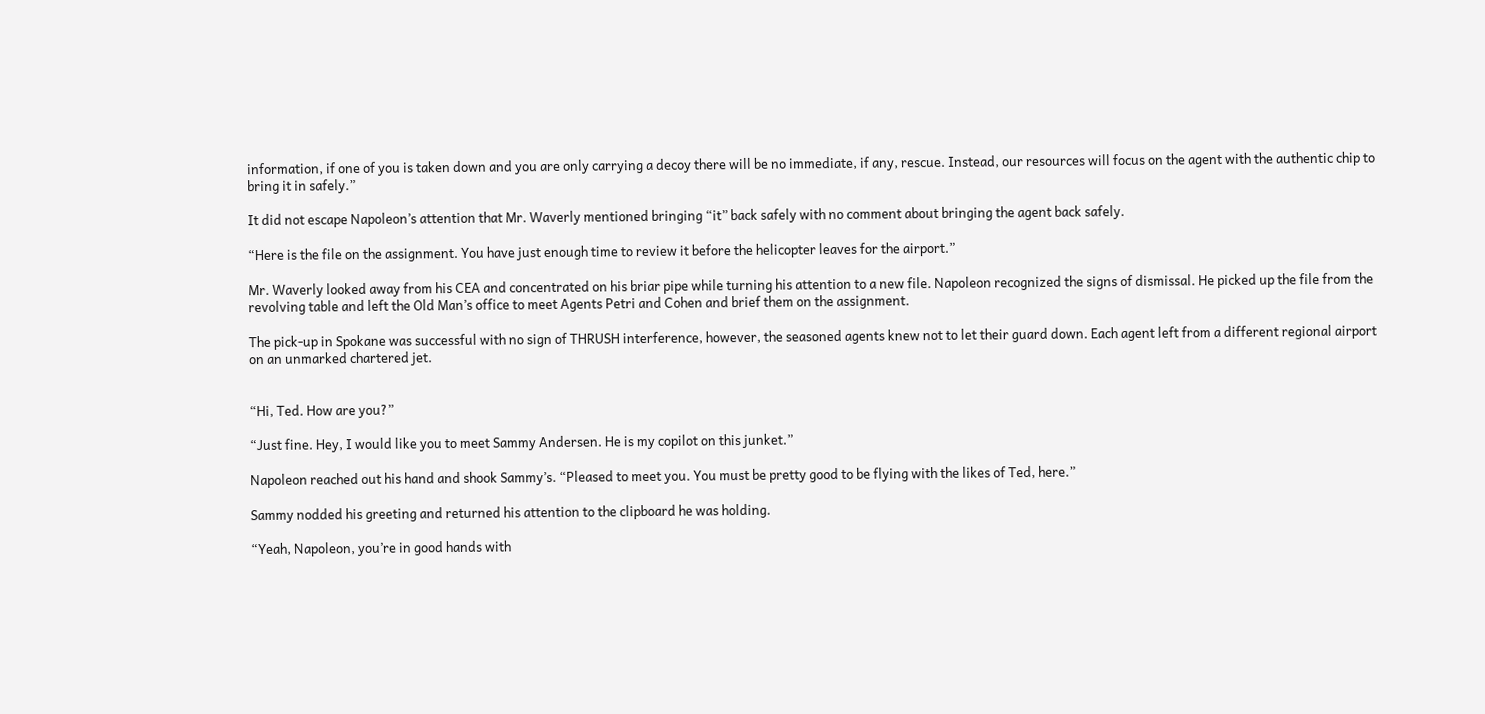information, if one of you is taken down and you are only carrying a decoy there will be no immediate, if any, rescue. Instead, our resources will focus on the agent with the authentic chip to bring it in safely.”

It did not escape Napoleon’s attention that Mr. Waverly mentioned bringing “it” back safely with no comment about bringing the agent back safely.

“Here is the file on the assignment. You have just enough time to review it before the helicopter leaves for the airport.”

Mr. Waverly looked away from his CEA and concentrated on his briar pipe while turning his attention to a new file. Napoleon recognized the signs of dismissal. He picked up the file from the revolving table and left the Old Man’s office to meet Agents Petri and Cohen and brief them on the assignment.

The pick-up in Spokane was successful with no sign of THRUSH interference, however, the seasoned agents knew not to let their guard down. Each agent left from a different regional airport on an unmarked chartered jet.


“Hi, Ted. How are you?”

“Just fine. Hey, I would like you to meet Sammy Andersen. He is my copilot on this junket.”

Napoleon reached out his hand and shook Sammy’s. “Pleased to meet you. You must be pretty good to be flying with the likes of Ted, here.”

Sammy nodded his greeting and returned his attention to the clipboard he was holding.

“Yeah, Napoleon, you’re in good hands with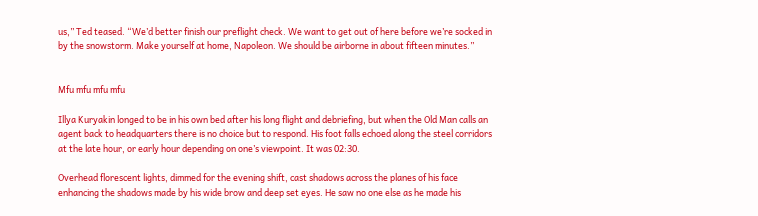us,” Ted teased. “We’d better finish our preflight check. We want to get out of here before we’re socked in by the snowstorm. Make yourself at home, Napoleon. We should be airborne in about fifteen minutes.”


Mfu mfu mfu mfu

Illya Kuryakin longed to be in his own bed after his long flight and debriefing, but when the Old Man calls an agent back to headquarters there is no choice but to respond. His foot falls echoed along the steel corridors at the late hour, or early hour depending on one’s viewpoint. It was 02:30.

Overhead florescent lights, dimmed for the evening shift, cast shadows across the planes of his face enhancing the shadows made by his wide brow and deep set eyes. He saw no one else as he made his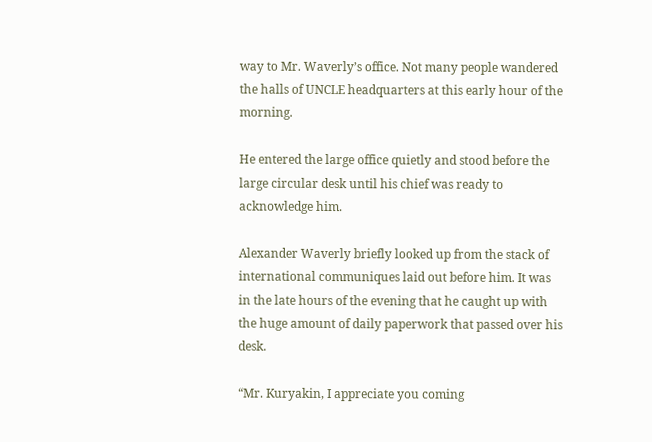way to Mr. Waverly’s office. Not many people wandered the halls of UNCLE headquarters at this early hour of the morning.

He entered the large office quietly and stood before the large circular desk until his chief was ready to acknowledge him.

Alexander Waverly briefly looked up from the stack of international communiques laid out before him. It was in the late hours of the evening that he caught up with the huge amount of daily paperwork that passed over his desk.

“Mr. Kuryakin, I appreciate you coming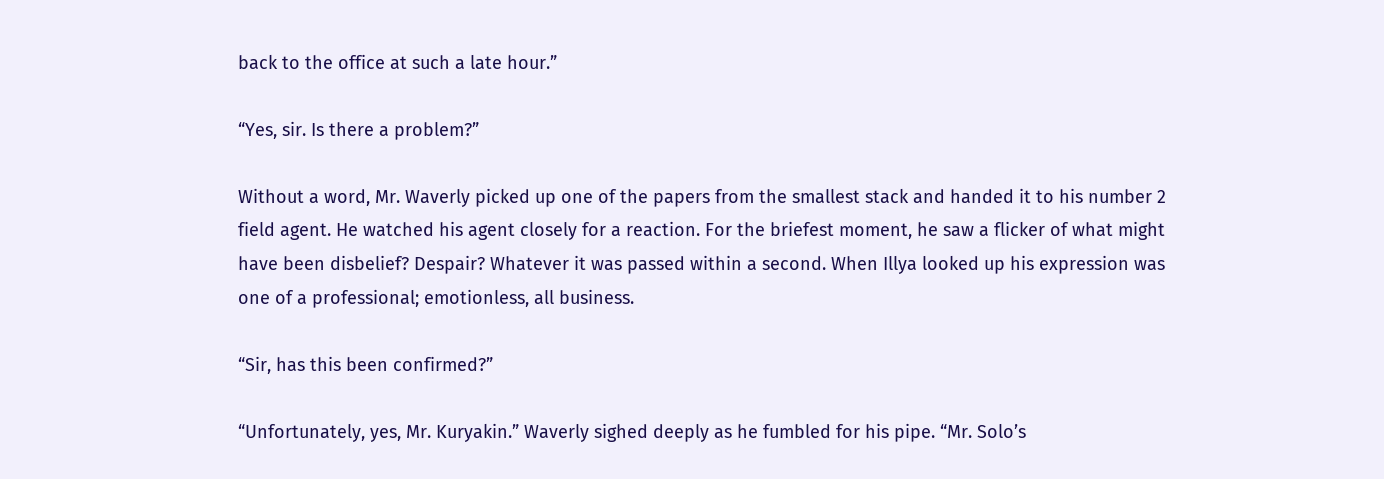back to the office at such a late hour.”

“Yes, sir. Is there a problem?”

Without a word, Mr. Waverly picked up one of the papers from the smallest stack and handed it to his number 2 field agent. He watched his agent closely for a reaction. For the briefest moment, he saw a flicker of what might have been disbelief? Despair? Whatever it was passed within a second. When Illya looked up his expression was one of a professional; emotionless, all business.

“Sir, has this been confirmed?”

“Unfortunately, yes, Mr. Kuryakin.” Waverly sighed deeply as he fumbled for his pipe. “Mr. Solo’s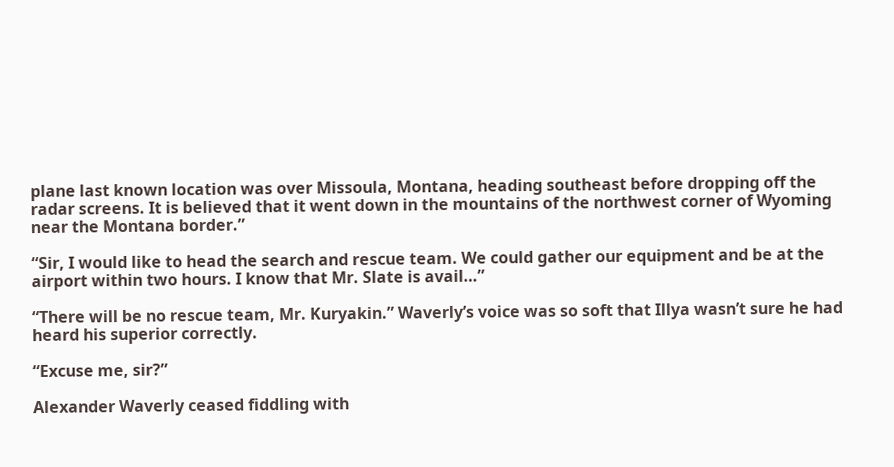plane last known location was over Missoula, Montana, heading southeast before dropping off the radar screens. It is believed that it went down in the mountains of the northwest corner of Wyoming near the Montana border.”

“Sir, I would like to head the search and rescue team. We could gather our equipment and be at the airport within two hours. I know that Mr. Slate is avail…”

“There will be no rescue team, Mr. Kuryakin.” Waverly’s voice was so soft that Illya wasn’t sure he had heard his superior correctly.

“Excuse me, sir?”

Alexander Waverly ceased fiddling with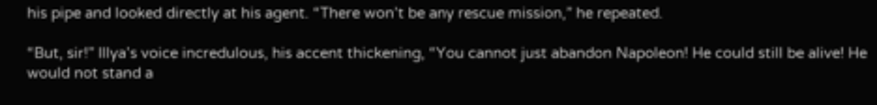his pipe and looked directly at his agent. “There won’t be any rescue mission,” he repeated.

“But, sir!” Illya’s voice incredulous, his accent thickening, “You cannot just abandon Napoleon! He could still be alive! He would not stand a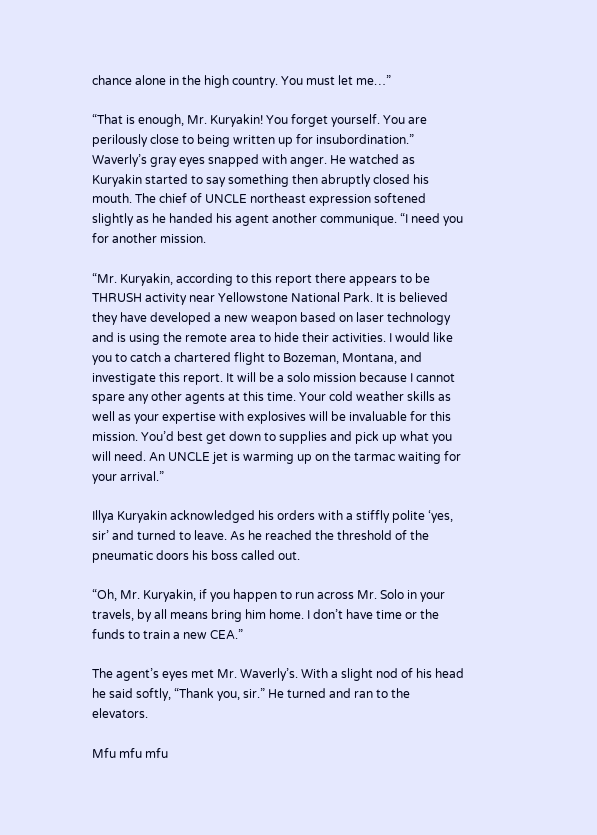chance alone in the high country. You must let me…”

“That is enough, Mr. Kuryakin! You forget yourself. You are perilously close to being written up for insubordination.” Waverly’s gray eyes snapped with anger. He watched as Kuryakin started to say something then abruptly closed his mouth. The chief of UNCLE northeast expression softened slightly as he handed his agent another communique. “I need you for another mission.

“Mr. Kuryakin, according to this report there appears to be THRUSH activity near Yellowstone National Park. It is believed they have developed a new weapon based on laser technology and is using the remote area to hide their activities. I would like you to catch a chartered flight to Bozeman, Montana, and investigate this report. It will be a solo mission because I cannot spare any other agents at this time. Your cold weather skills as well as your expertise with explosives will be invaluable for this mission. You’d best get down to supplies and pick up what you will need. An UNCLE jet is warming up on the tarmac waiting for your arrival.”

Illya Kuryakin acknowledged his orders with a stiffly polite ‘yes, sir’ and turned to leave. As he reached the threshold of the pneumatic doors his boss called out.

“Oh, Mr. Kuryakin, if you happen to run across Mr. Solo in your travels, by all means bring him home. I don’t have time or the funds to train a new CEA.”

The agent’s eyes met Mr. Waverly’s. With a slight nod of his head he said softly, “Thank you, sir.” He turned and ran to the elevators.

Mfu mfu mfu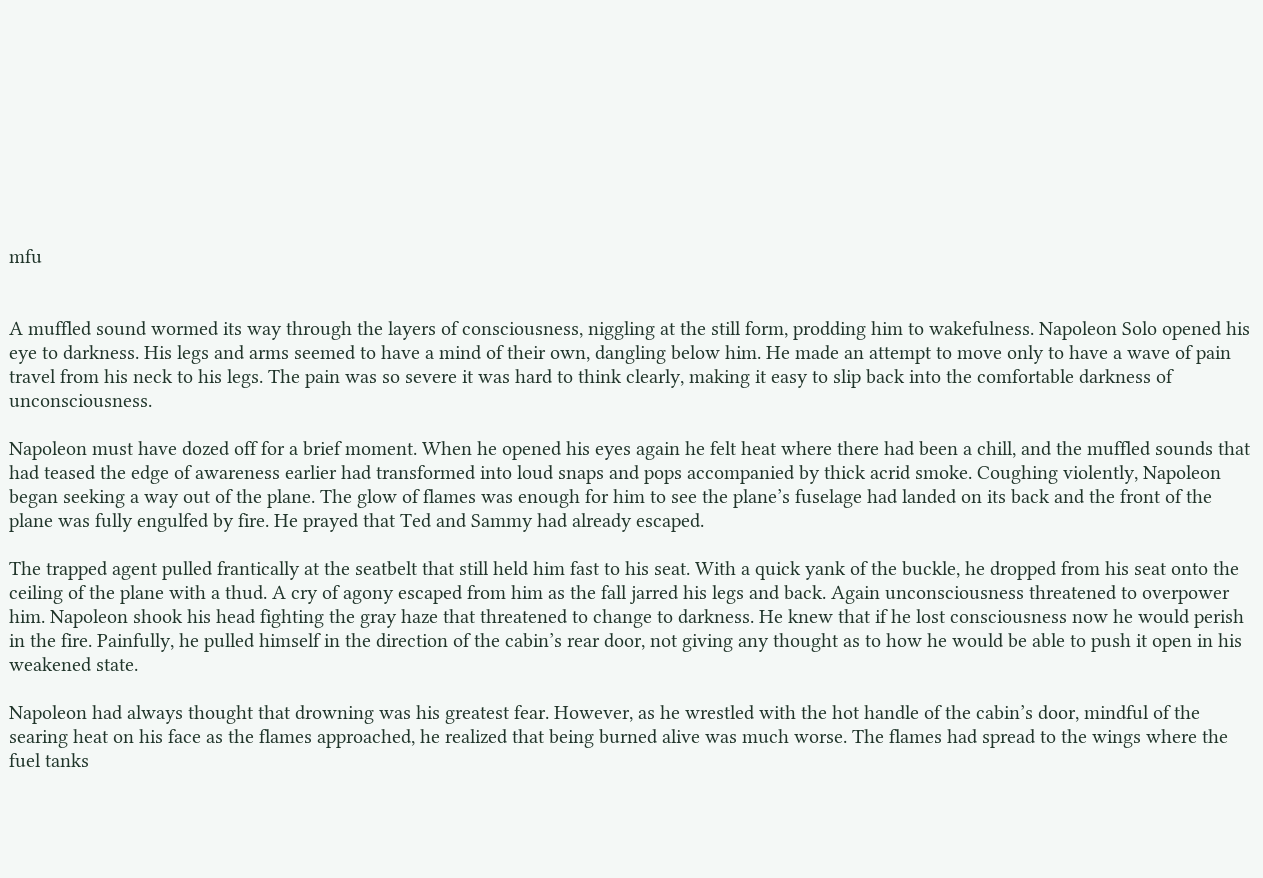mfu


A muffled sound wormed its way through the layers of consciousness, niggling at the still form, prodding him to wakefulness. Napoleon Solo opened his eye to darkness. His legs and arms seemed to have a mind of their own, dangling below him. He made an attempt to move only to have a wave of pain travel from his neck to his legs. The pain was so severe it was hard to think clearly, making it easy to slip back into the comfortable darkness of unconsciousness.

Napoleon must have dozed off for a brief moment. When he opened his eyes again he felt heat where there had been a chill, and the muffled sounds that had teased the edge of awareness earlier had transformed into loud snaps and pops accompanied by thick acrid smoke. Coughing violently, Napoleon began seeking a way out of the plane. The glow of flames was enough for him to see the plane’s fuselage had landed on its back and the front of the plane was fully engulfed by fire. He prayed that Ted and Sammy had already escaped.

The trapped agent pulled frantically at the seatbelt that still held him fast to his seat. With a quick yank of the buckle, he dropped from his seat onto the ceiling of the plane with a thud. A cry of agony escaped from him as the fall jarred his legs and back. Again unconsciousness threatened to overpower him. Napoleon shook his head fighting the gray haze that threatened to change to darkness. He knew that if he lost consciousness now he would perish in the fire. Painfully, he pulled himself in the direction of the cabin’s rear door, not giving any thought as to how he would be able to push it open in his weakened state.

Napoleon had always thought that drowning was his greatest fear. However, as he wrestled with the hot handle of the cabin’s door, mindful of the searing heat on his face as the flames approached, he realized that being burned alive was much worse. The flames had spread to the wings where the fuel tanks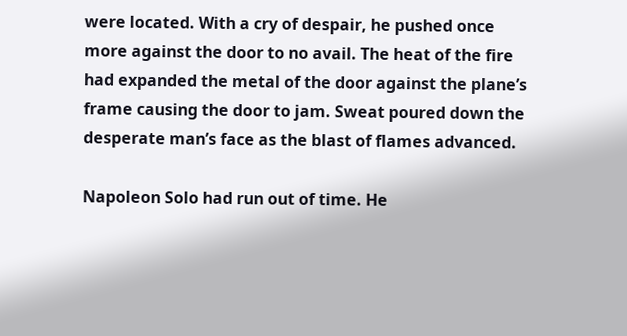were located. With a cry of despair, he pushed once more against the door to no avail. The heat of the fire had expanded the metal of the door against the plane’s frame causing the door to jam. Sweat poured down the desperate man’s face as the blast of flames advanced.

Napoleon Solo had run out of time. He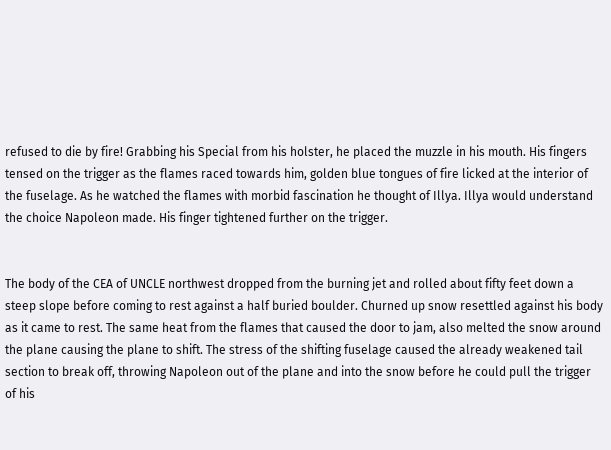refused to die by fire! Grabbing his Special from his holster, he placed the muzzle in his mouth. His fingers tensed on the trigger as the flames raced towards him, golden blue tongues of fire licked at the interior of the fuselage. As he watched the flames with morbid fascination he thought of Illya. Illya would understand the choice Napoleon made. His finger tightened further on the trigger.


The body of the CEA of UNCLE northwest dropped from the burning jet and rolled about fifty feet down a steep slope before coming to rest against a half buried boulder. Churned up snow resettled against his body as it came to rest. The same heat from the flames that caused the door to jam, also melted the snow around the plane causing the plane to shift. The stress of the shifting fuselage caused the already weakened tail section to break off, throwing Napoleon out of the plane and into the snow before he could pull the trigger of his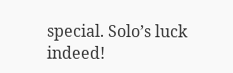special. Solo’s luck indeed!